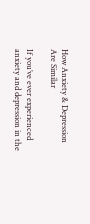How Anxiety & Depression Are Similar

If you’ve ever experienced anxiety and depression in the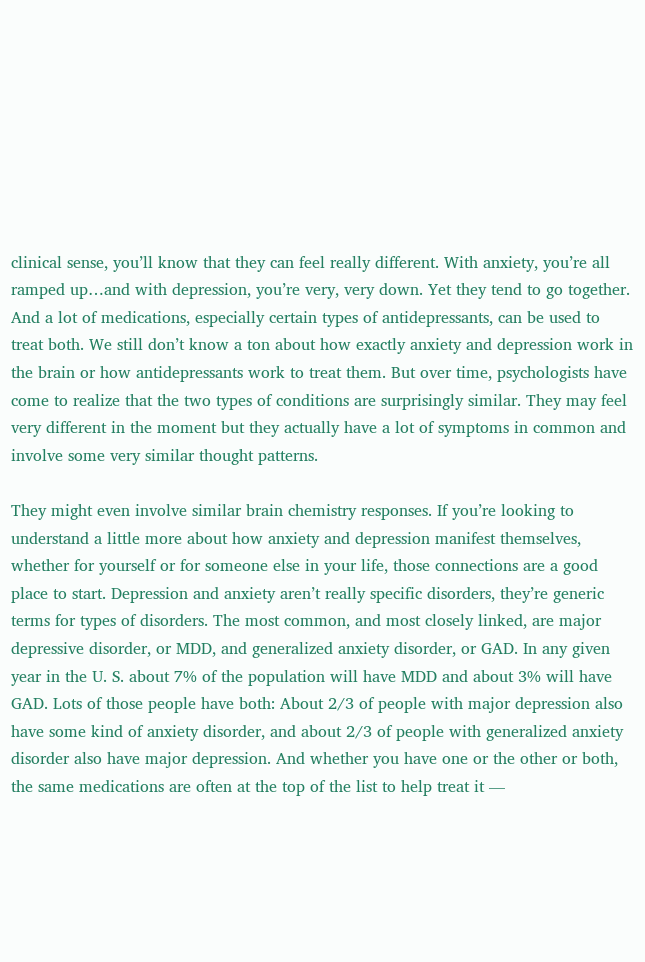clinical sense, you’ll know that they can feel really different. With anxiety, you’re all ramped up…and with depression, you’re very, very down. Yet they tend to go together. And a lot of medications, especially certain types of antidepressants, can be used to treat both. We still don’t know a ton about how exactly anxiety and depression work in the brain or how antidepressants work to treat them. But over time, psychologists have come to realize that the two types of conditions are surprisingly similar. They may feel very different in the moment but they actually have a lot of symptoms in common and involve some very similar thought patterns.

They might even involve similar brain chemistry responses. If you’re looking to understand a little more about how anxiety and depression manifest themselves, whether for yourself or for someone else in your life, those connections are a good place to start. Depression and anxiety aren’t really specific disorders, they’re generic terms for types of disorders. The most common, and most closely linked, are major depressive disorder, or MDD, and generalized anxiety disorder, or GAD. In any given year in the U. S. about 7% of the population will have MDD and about 3% will have GAD. Lots of those people have both: About 2/3 of people with major depression also have some kind of anxiety disorder, and about 2/3 of people with generalized anxiety disorder also have major depression. And whether you have one or the other or both, the same medications are often at the top of the list to help treat it —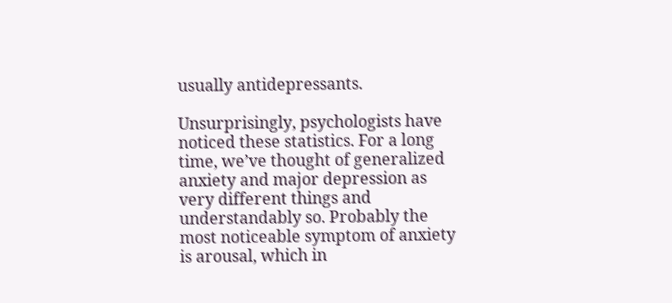usually antidepressants.

Unsurprisingly, psychologists have noticed these statistics. For a long time, we’ve thought of generalized anxiety and major depression as very different things and understandably so. Probably the most noticeable symptom of anxiety is arousal, which in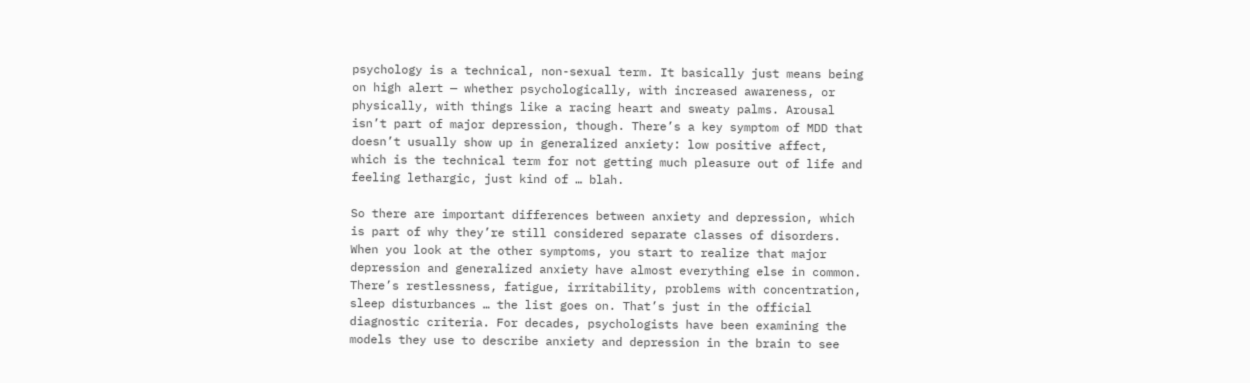psychology is a technical, non-sexual term. It basically just means being on high alert — whether psychologically, with increased awareness, or physically, with things like a racing heart and sweaty palms. Arousal isn’t part of major depression, though. There’s a key symptom of MDD that doesn’t usually show up in generalized anxiety: low positive affect, which is the technical term for not getting much pleasure out of life and feeling lethargic, just kind of … blah.

So there are important differences between anxiety and depression, which is part of why they’re still considered separate classes of disorders. When you look at the other symptoms, you start to realize that major depression and generalized anxiety have almost everything else in common. There’s restlessness, fatigue, irritability, problems with concentration, sleep disturbances … the list goes on. That’s just in the official diagnostic criteria. For decades, psychologists have been examining the models they use to describe anxiety and depression in the brain to see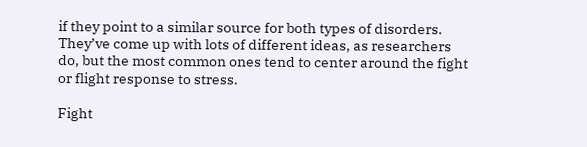if they point to a similar source for both types of disorders. They’ve come up with lots of different ideas, as researchers do, but the most common ones tend to center around the fight or flight response to stress.

Fight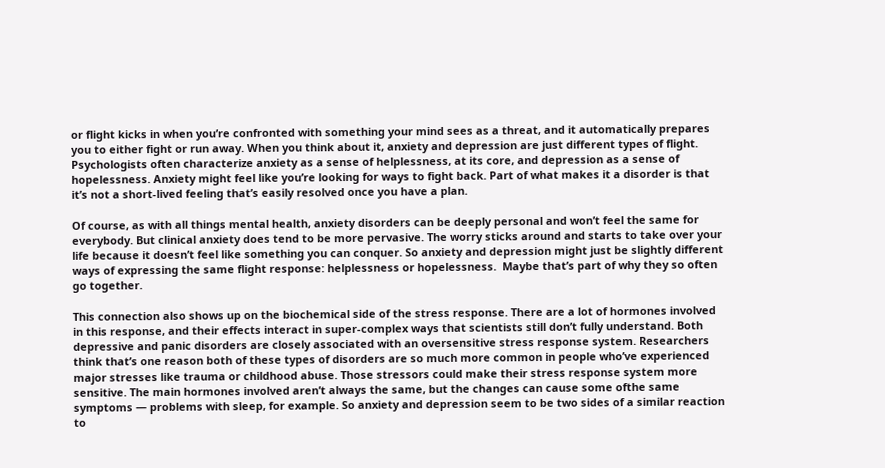or flight kicks in when you’re confronted with something your mind sees as a threat, and it automatically prepares you to either fight or run away. When you think about it, anxiety and depression are just different types of flight. Psychologists often characterize anxiety as a sense of helplessness, at its core, and depression as a sense of hopelessness. Anxiety might feel like you’re looking for ways to fight back. Part of what makes it a disorder is that it’s not a short-lived feeling that’s easily resolved once you have a plan.

Of course, as with all things mental health, anxiety disorders can be deeply personal and won’t feel the same for everybody. But clinical anxiety does tend to be more pervasive. The worry sticks around and starts to take over your life because it doesn’t feel like something you can conquer. So anxiety and depression might just be slightly different ways of expressing the same flight response: helplessness or hopelessness.  Maybe that’s part of why they so often go together.

This connection also shows up on the biochemical side of the stress response. There are a lot of hormones involved in this response, and their effects interact in super-complex ways that scientists still don’t fully understand. Both depressive and panic disorders are closely associated with an oversensitive stress response system. Researchers think that’s one reason both of these types of disorders are so much more common in people who’ve experienced major stresses like trauma or childhood abuse. Those stressors could make their stress response system more sensitive. The main hormones involved aren’t always the same, but the changes can cause some ofthe same symptoms — problems with sleep, for example. So anxiety and depression seem to be two sides of a similar reaction to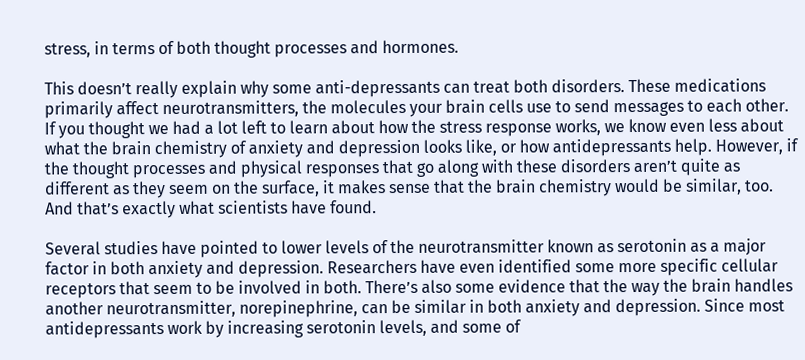stress, in terms of both thought processes and hormones.

This doesn’t really explain why some anti-depressants can treat both disorders. These medications primarily affect neurotransmitters, the molecules your brain cells use to send messages to each other. If you thought we had a lot left to learn about how the stress response works, we know even less about what the brain chemistry of anxiety and depression looks like, or how antidepressants help. However, if the thought processes and physical responses that go along with these disorders aren’t quite as different as they seem on the surface, it makes sense that the brain chemistry would be similar, too. And that’s exactly what scientists have found.

Several studies have pointed to lower levels of the neurotransmitter known as serotonin as a major factor in both anxiety and depression. Researchers have even identified some more specific cellular receptors that seem to be involved in both. There’s also some evidence that the way the brain handles another neurotransmitter, norepinephrine, can be similar in both anxiety and depression. Since most antidepressants work by increasing serotonin levels, and some of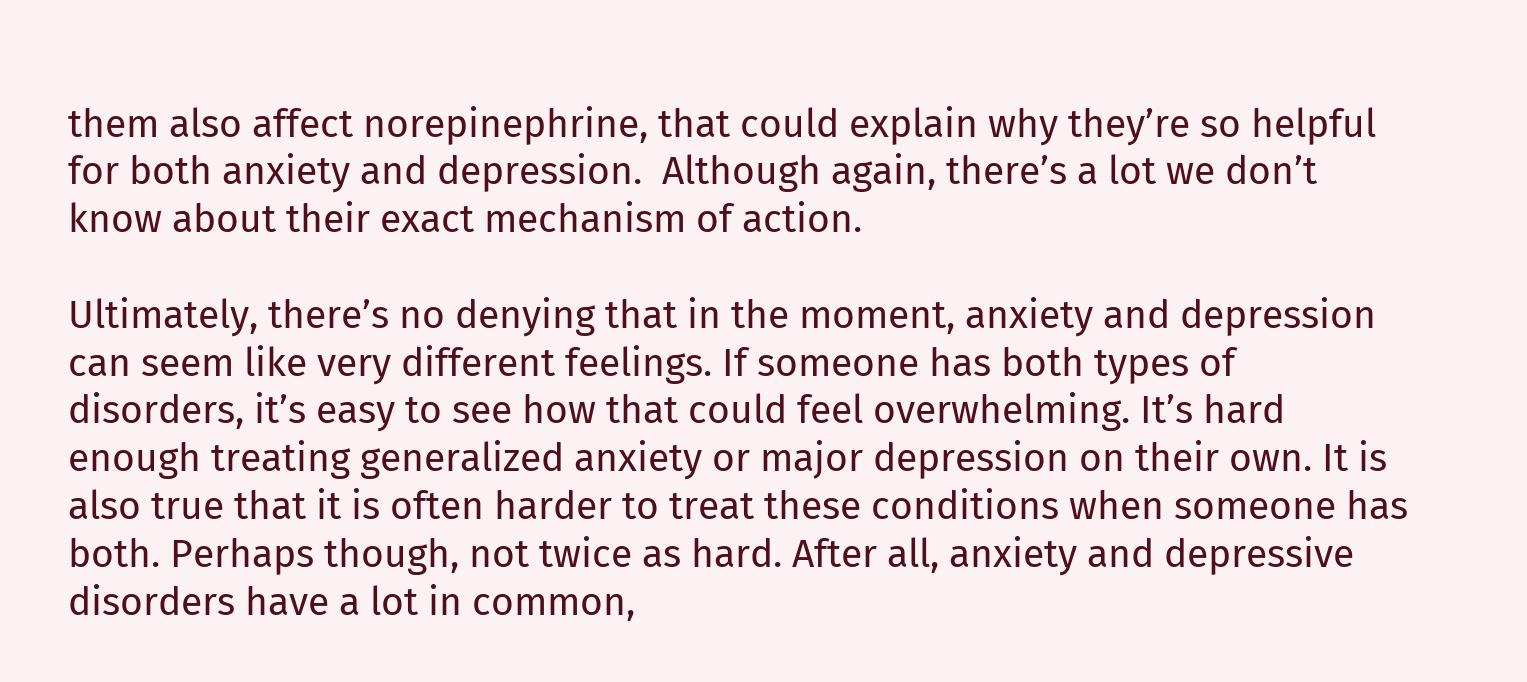them also affect norepinephrine, that could explain why they’re so helpful for both anxiety and depression.  Although again, there’s a lot we don’t know about their exact mechanism of action.

Ultimately, there’s no denying that in the moment, anxiety and depression can seem like very different feelings. If someone has both types of disorders, it’s easy to see how that could feel overwhelming. It’s hard enough treating generalized anxiety or major depression on their own. It is also true that it is often harder to treat these conditions when someone has both. Perhaps though, not twice as hard. After all, anxiety and depressive disorders have a lot in common,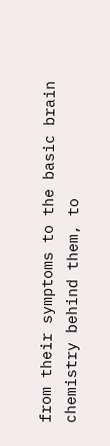from their symptoms to the basic brain chemistry behind them, to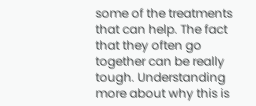some of the treatments that can help. The fact that they often go together can be really tough. Understanding more about why this is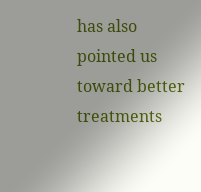has also pointed us toward better treatments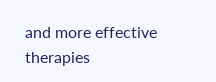and more effective therapies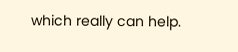which really can help.